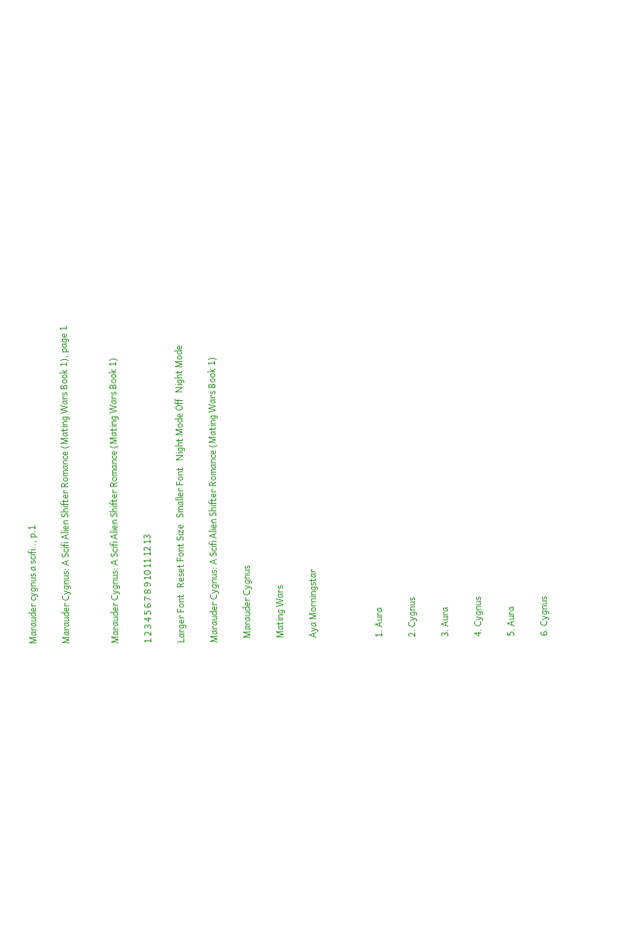Marauder cygnus a scifi.., p.1

Marauder Cygnus: A Scifi Alien Shifter Romance (Mating Wars Book 1), page 1


Marauder Cygnus: A Scifi Alien Shifter Romance (Mating Wars Book 1)

1 2 3 4 5 6 7 8 9 10 11 12 13

Larger Font   Reset Font Size   Smaller Font   Night Mode Off   Night Mode

Marauder Cygnus: A Scifi Alien Shifter Romance (Mating Wars Book 1)

  Marauder Cygnus

  Mating Wars

  Aya Morningstar



  1. Aura

  2. Cygnus

  3. Aura

  4. Cygnus

  5. Aura

  6. Cygnus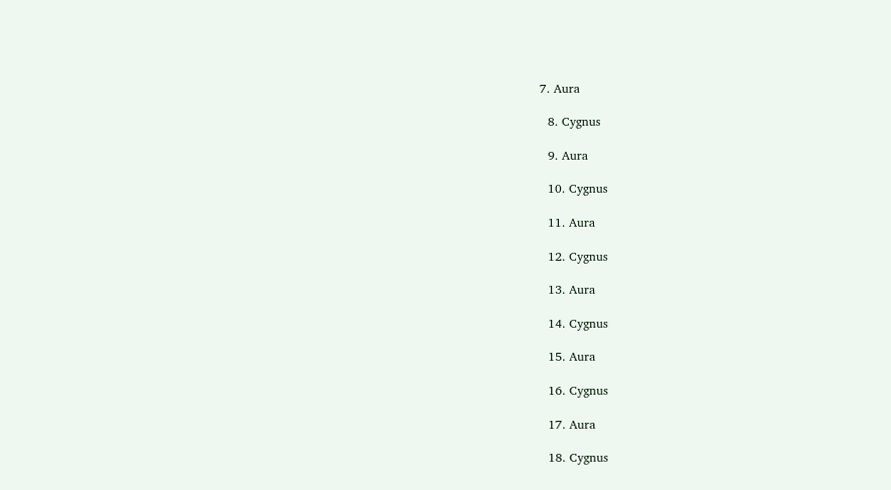7. Aura

  8. Cygnus

  9. Aura

  10. Cygnus

  11. Aura

  12. Cygnus

  13. Aura

  14. Cygnus

  15. Aura

  16. Cygnus

  17. Aura

  18. Cygnus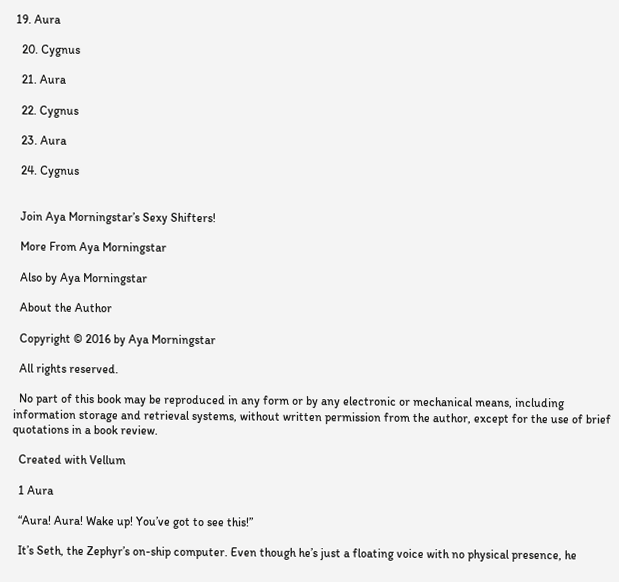19. Aura

  20. Cygnus

  21. Aura

  22. Cygnus

  23. Aura

  24. Cygnus


  Join Aya Morningstar’s Sexy Shifters!

  More From Aya Morningstar

  Also by Aya Morningstar

  About the Author

  Copyright © 2016 by Aya Morningstar

  All rights reserved.

  No part of this book may be reproduced in any form or by any electronic or mechanical means, including information storage and retrieval systems, without written permission from the author, except for the use of brief quotations in a book review.

  Created with Vellum

  1 Aura

  “Aura! Aura! Wake up! You’ve got to see this!”

  It’s Seth, the Zephyr’s on-ship computer. Even though he’s just a floating voice with no physical presence, he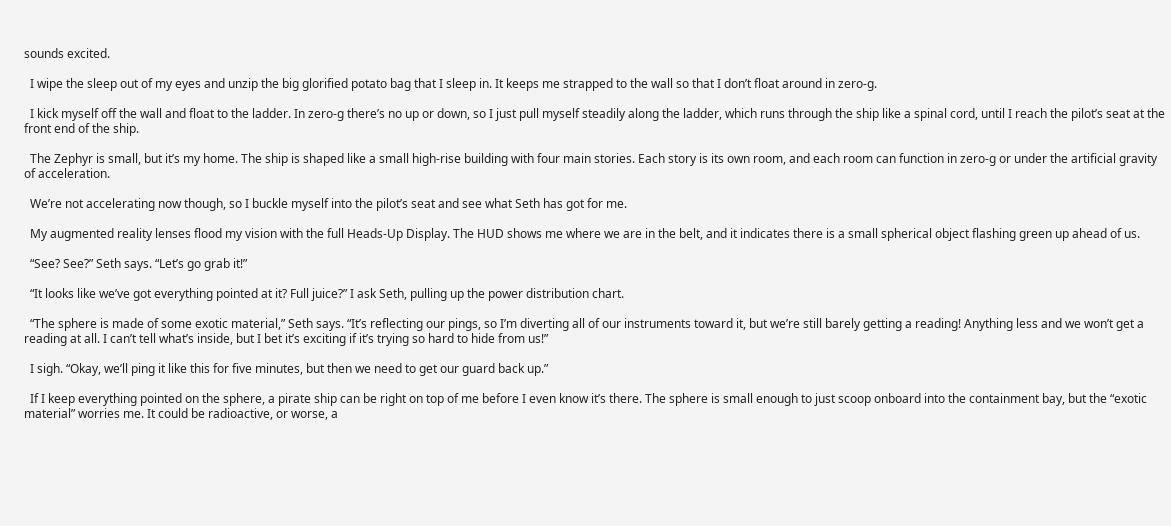sounds excited.

  I wipe the sleep out of my eyes and unzip the big glorified potato bag that I sleep in. It keeps me strapped to the wall so that I don’t float around in zero-g.

  I kick myself off the wall and float to the ladder. In zero-g there’s no up or down, so I just pull myself steadily along the ladder, which runs through the ship like a spinal cord, until I reach the pilot’s seat at the front end of the ship.

  The Zephyr is small, but it’s my home. The ship is shaped like a small high-rise building with four main stories. Each story is its own room, and each room can function in zero-g or under the artificial gravity of acceleration.

  We’re not accelerating now though, so I buckle myself into the pilot’s seat and see what Seth has got for me.

  My augmented reality lenses flood my vision with the full Heads-Up Display. The HUD shows me where we are in the belt, and it indicates there is a small spherical object flashing green up ahead of us.

  “See? See?” Seth says. “Let’s go grab it!”

  “It looks like we’ve got everything pointed at it? Full juice?” I ask Seth, pulling up the power distribution chart.

  “The sphere is made of some exotic material,” Seth says. “It’s reflecting our pings, so I’m diverting all of our instruments toward it, but we’re still barely getting a reading! Anything less and we won’t get a reading at all. I can’t tell what’s inside, but I bet it’s exciting if it’s trying so hard to hide from us!”

  I sigh. “Okay, we’ll ping it like this for five minutes, but then we need to get our guard back up.”

  If I keep everything pointed on the sphere, a pirate ship can be right on top of me before I even know it’s there. The sphere is small enough to just scoop onboard into the containment bay, but the “exotic material” worries me. It could be radioactive, or worse, a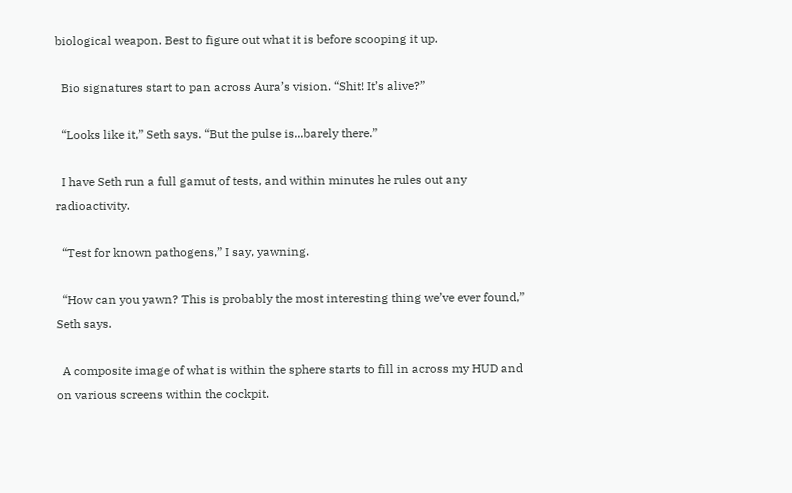biological weapon. Best to figure out what it is before scooping it up.

  Bio signatures start to pan across Aura’s vision. “Shit! It’s alive?”

  “Looks like it,” Seth says. “But the pulse is...barely there.”

  I have Seth run a full gamut of tests, and within minutes he rules out any radioactivity.

  “Test for known pathogens,” I say, yawning.

  “How can you yawn? This is probably the most interesting thing we’ve ever found,” Seth says.

  A composite image of what is within the sphere starts to fill in across my HUD and on various screens within the cockpit.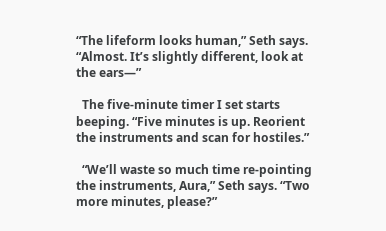“The lifeform looks human,” Seth says. “Almost. It’s slightly different, look at the ears—”

  The five-minute timer I set starts beeping. “Five minutes is up. Reorient the instruments and scan for hostiles.”

  “We’ll waste so much time re-pointing the instruments, Aura,” Seth says. “Two more minutes, please?”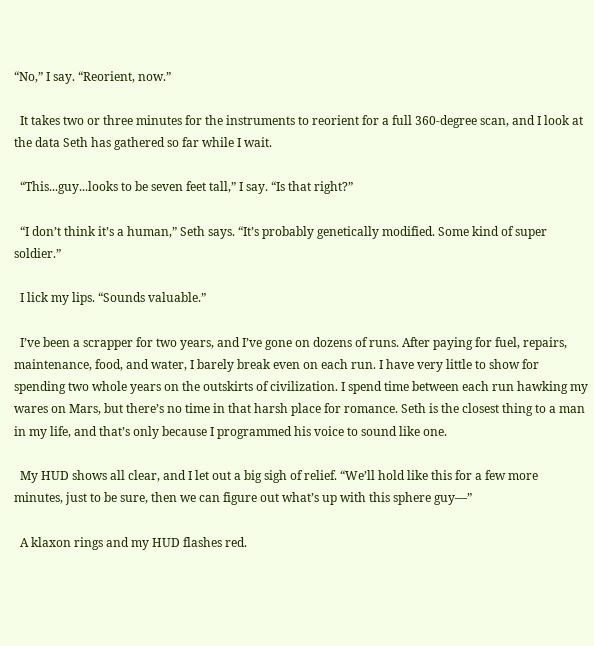“No,” I say. “Reorient, now.”

  It takes two or three minutes for the instruments to reorient for a full 360-degree scan, and I look at the data Seth has gathered so far while I wait.

  “This...guy...looks to be seven feet tall,” I say. “Is that right?”

  “I don’t think it’s a human,” Seth says. “It’s probably genetically modified. Some kind of super soldier.”

  I lick my lips. “Sounds valuable.”

  I’ve been a scrapper for two years, and I’ve gone on dozens of runs. After paying for fuel, repairs, maintenance, food, and water, I barely break even on each run. I have very little to show for spending two whole years on the outskirts of civilization. I spend time between each run hawking my wares on Mars, but there’s no time in that harsh place for romance. Seth is the closest thing to a man in my life, and that’s only because I programmed his voice to sound like one.

  My HUD shows all clear, and I let out a big sigh of relief. “We’ll hold like this for a few more minutes, just to be sure, then we can figure out what’s up with this sphere guy—”

  A klaxon rings and my HUD flashes red.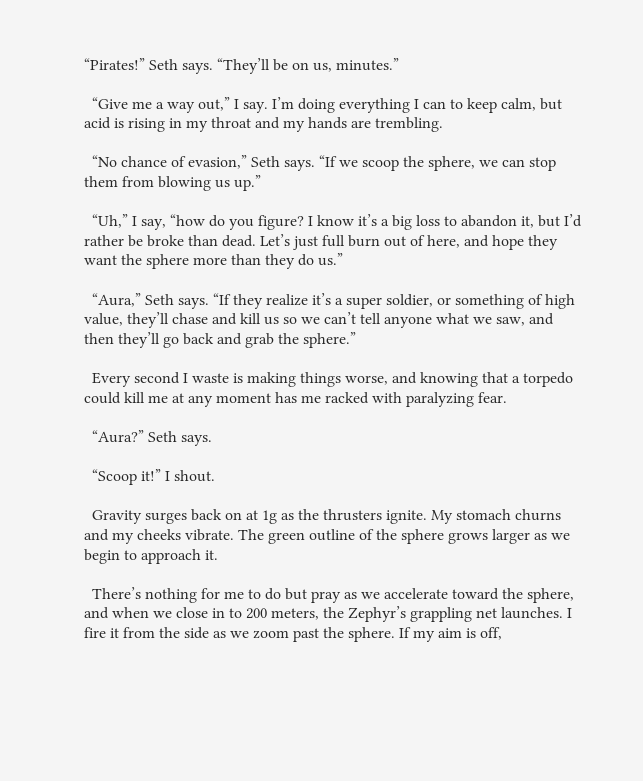“Pirates!” Seth says. “They’ll be on us, minutes.”

  “Give me a way out,” I say. I’m doing everything I can to keep calm, but acid is rising in my throat and my hands are trembling.

  “No chance of evasion,” Seth says. “If we scoop the sphere, we can stop them from blowing us up.”

  “Uh,” I say, “how do you figure? I know it’s a big loss to abandon it, but I’d rather be broke than dead. Let’s just full burn out of here, and hope they want the sphere more than they do us.”

  “Aura,” Seth says. “If they realize it’s a super soldier, or something of high value, they’ll chase and kill us so we can’t tell anyone what we saw, and then they’ll go back and grab the sphere.”

  Every second I waste is making things worse, and knowing that a torpedo could kill me at any moment has me racked with paralyzing fear.

  “Aura?” Seth says.

  “Scoop it!” I shout.

  Gravity surges back on at 1g as the thrusters ignite. My stomach churns and my cheeks vibrate. The green outline of the sphere grows larger as we begin to approach it.

  There’s nothing for me to do but pray as we accelerate toward the sphere, and when we close in to 200 meters, the Zephyr’s grappling net launches. I fire it from the side as we zoom past the sphere. If my aim is off,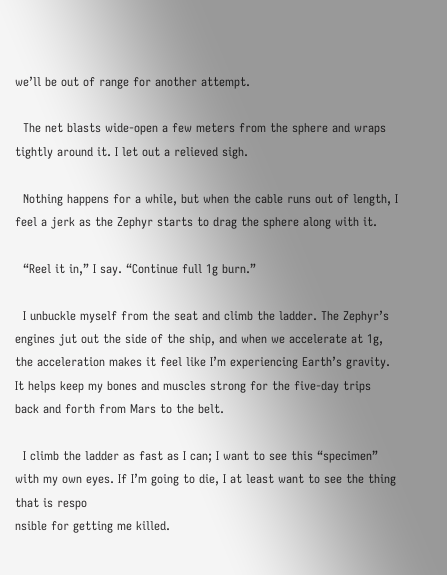we’ll be out of range for another attempt.

  The net blasts wide-open a few meters from the sphere and wraps tightly around it. I let out a relieved sigh.

  Nothing happens for a while, but when the cable runs out of length, I feel a jerk as the Zephyr starts to drag the sphere along with it.

  “Reel it in,” I say. “Continue full 1g burn.”

  I unbuckle myself from the seat and climb the ladder. The Zephyr’s engines jut out the side of the ship, and when we accelerate at 1g, the acceleration makes it feel like I’m experiencing Earth’s gravity. It helps keep my bones and muscles strong for the five-day trips back and forth from Mars to the belt.

  I climb the ladder as fast as I can; I want to see this “specimen” with my own eyes. If I’m going to die, I at least want to see the thing that is respo
nsible for getting me killed.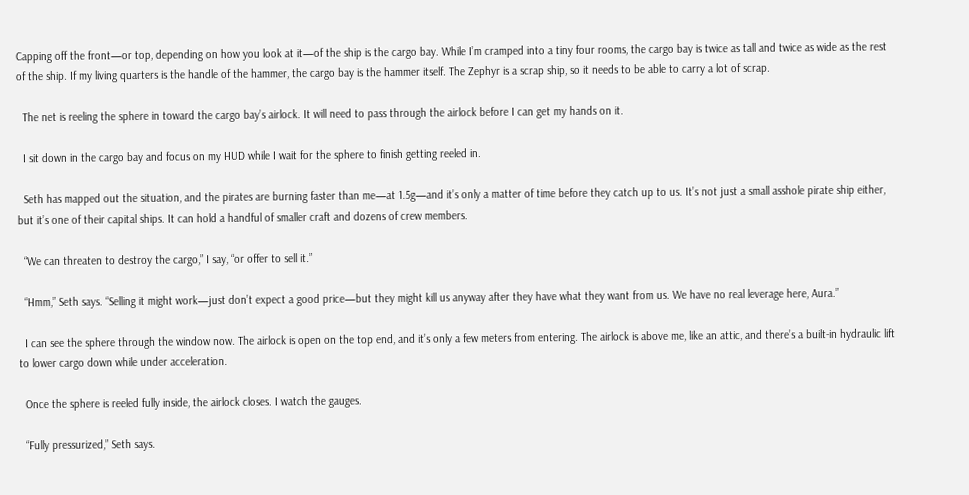Capping off the front—or top, depending on how you look at it—of the ship is the cargo bay. While I’m cramped into a tiny four rooms, the cargo bay is twice as tall and twice as wide as the rest of the ship. If my living quarters is the handle of the hammer, the cargo bay is the hammer itself. The Zephyr is a scrap ship, so it needs to be able to carry a lot of scrap.

  The net is reeling the sphere in toward the cargo bay’s airlock. It will need to pass through the airlock before I can get my hands on it.

  I sit down in the cargo bay and focus on my HUD while I wait for the sphere to finish getting reeled in.

  Seth has mapped out the situation, and the pirates are burning faster than me—at 1.5g—and it’s only a matter of time before they catch up to us. It’s not just a small asshole pirate ship either, but it’s one of their capital ships. It can hold a handful of smaller craft and dozens of crew members.

  “We can threaten to destroy the cargo,” I say, “or offer to sell it.”

  “Hmm,” Seth says. “Selling it might work—just don’t expect a good price—but they might kill us anyway after they have what they want from us. We have no real leverage here, Aura.”

  I can see the sphere through the window now. The airlock is open on the top end, and it’s only a few meters from entering. The airlock is above me, like an attic, and there’s a built-in hydraulic lift to lower cargo down while under acceleration.

  Once the sphere is reeled fully inside, the airlock closes. I watch the gauges.

  “Fully pressurized,” Seth says.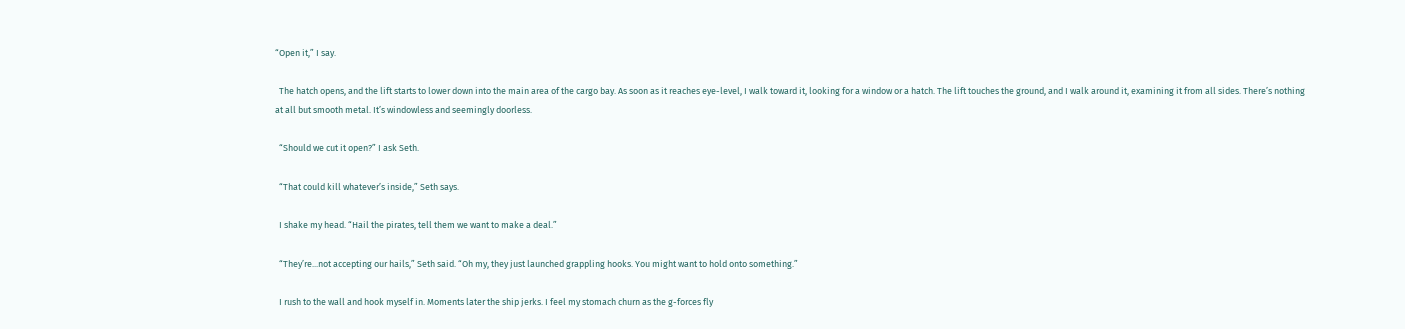“Open it,” I say.

  The hatch opens, and the lift starts to lower down into the main area of the cargo bay. As soon as it reaches eye-level, I walk toward it, looking for a window or a hatch. The lift touches the ground, and I walk around it, examining it from all sides. There’s nothing at all but smooth metal. It’s windowless and seemingly doorless.

  “Should we cut it open?” I ask Seth.

  “That could kill whatever’s inside,” Seth says.

  I shake my head. “Hail the pirates, tell them we want to make a deal.”

  “They’re...not accepting our hails,” Seth said. “Oh my, they just launched grappling hooks. You might want to hold onto something.”

  I rush to the wall and hook myself in. Moments later the ship jerks. I feel my stomach churn as the g-forces fly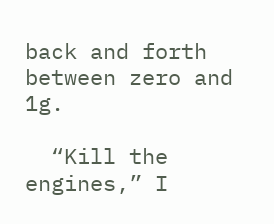back and forth between zero and 1g.

  “Kill the engines,” I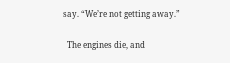say. “We’re not getting away.”

  The engines die, and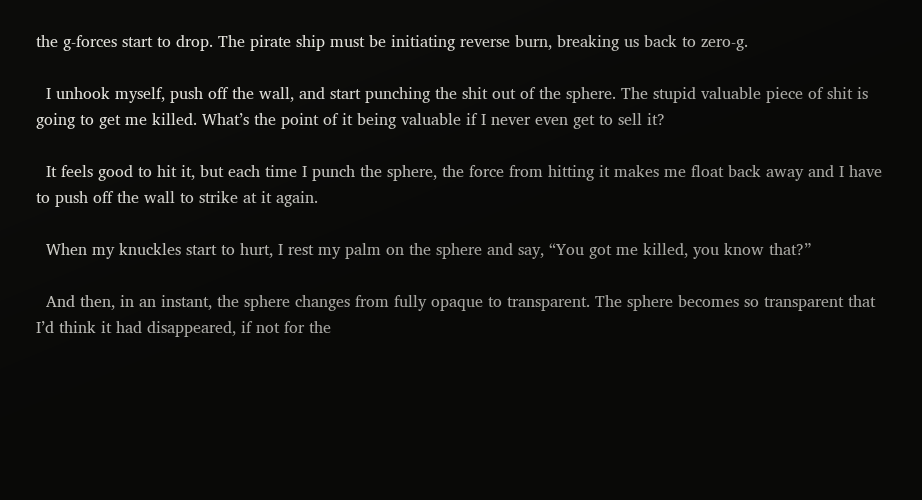the g-forces start to drop. The pirate ship must be initiating reverse burn, breaking us back to zero-g.

  I unhook myself, push off the wall, and start punching the shit out of the sphere. The stupid valuable piece of shit is going to get me killed. What’s the point of it being valuable if I never even get to sell it?

  It feels good to hit it, but each time I punch the sphere, the force from hitting it makes me float back away and I have to push off the wall to strike at it again.

  When my knuckles start to hurt, I rest my palm on the sphere and say, “You got me killed, you know that?”

  And then, in an instant, the sphere changes from fully opaque to transparent. The sphere becomes so transparent that I’d think it had disappeared, if not for the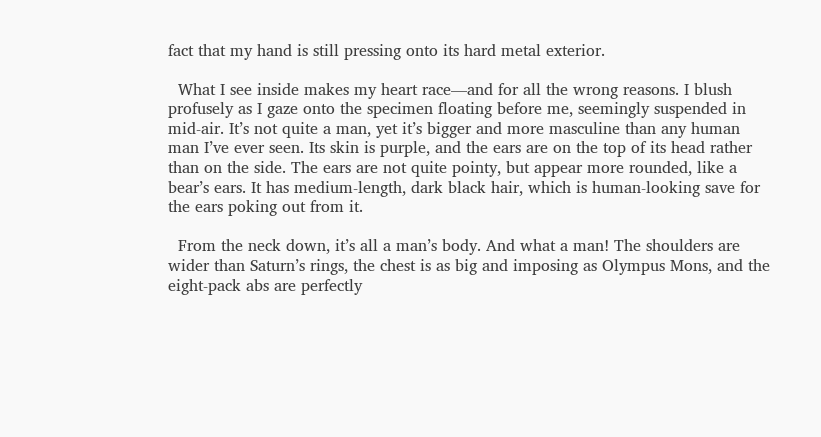fact that my hand is still pressing onto its hard metal exterior.

  What I see inside makes my heart race—and for all the wrong reasons. I blush profusely as I gaze onto the specimen floating before me, seemingly suspended in mid-air. It’s not quite a man, yet it’s bigger and more masculine than any human man I’ve ever seen. Its skin is purple, and the ears are on the top of its head rather than on the side. The ears are not quite pointy, but appear more rounded, like a bear’s ears. It has medium-length, dark black hair, which is human-looking save for the ears poking out from it.

  From the neck down, it’s all a man’s body. And what a man! The shoulders are wider than Saturn’s rings, the chest is as big and imposing as Olympus Mons, and the eight-pack abs are perfectly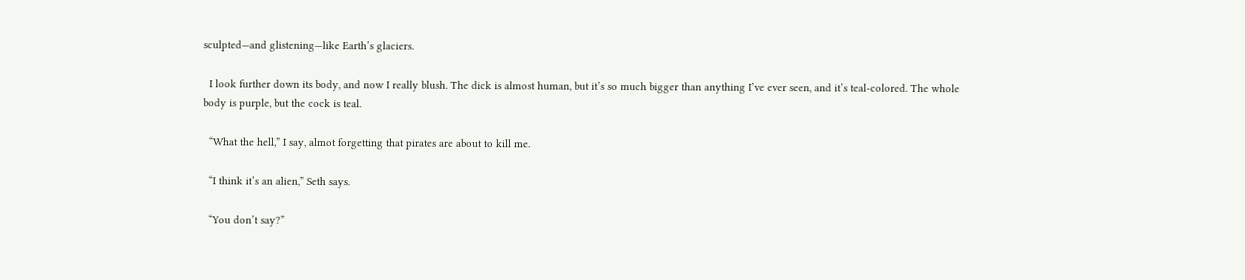sculpted—and glistening—like Earth’s glaciers.

  I look further down its body, and now I really blush. The dick is almost human, but it’s so much bigger than anything I’ve ever seen, and it’s teal-colored. The whole body is purple, but the cock is teal.

  “What the hell,” I say, almot forgetting that pirates are about to kill me.

  “I think it’s an alien,” Seth says.

  “You don’t say?”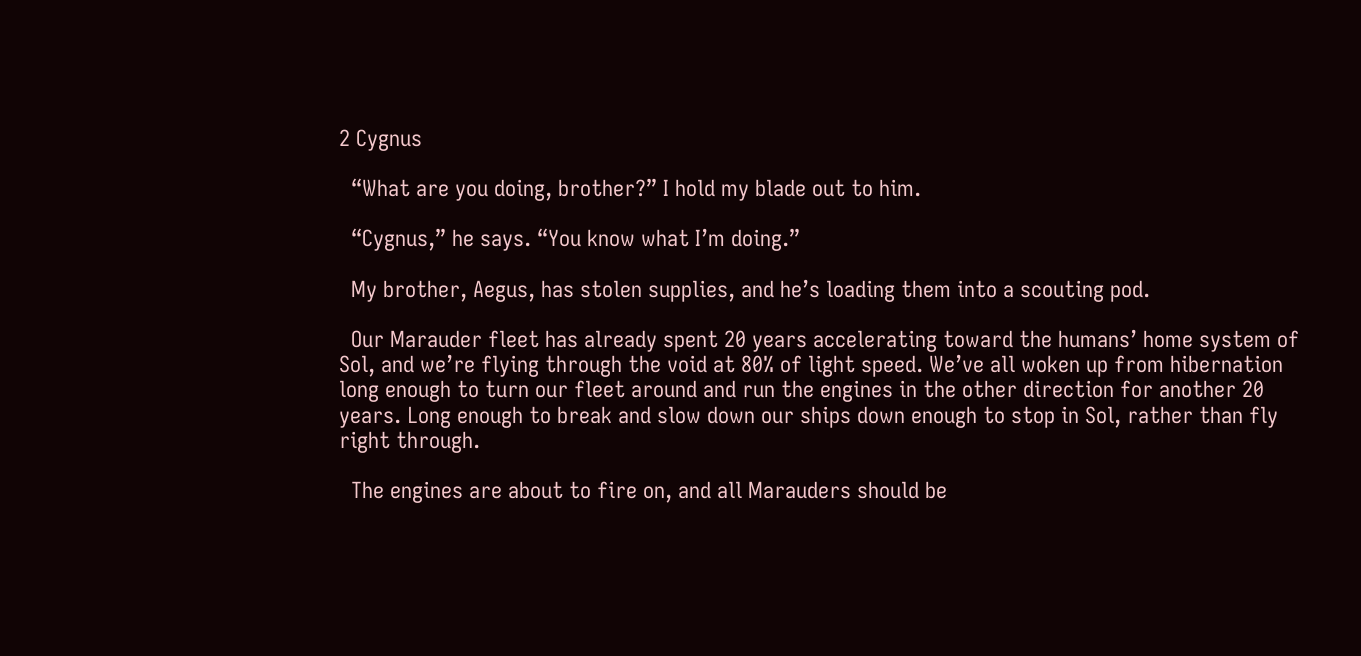2 Cygnus

  “What are you doing, brother?” I hold my blade out to him.

  “Cygnus,” he says. “You know what I’m doing.”

  My brother, Aegus, has stolen supplies, and he’s loading them into a scouting pod.

  Our Marauder fleet has already spent 20 years accelerating toward the humans’ home system of Sol, and we’re flying through the void at 80% of light speed. We’ve all woken up from hibernation long enough to turn our fleet around and run the engines in the other direction for another 20 years. Long enough to break and slow down our ships down enough to stop in Sol, rather than fly right through.

  The engines are about to fire on, and all Marauders should be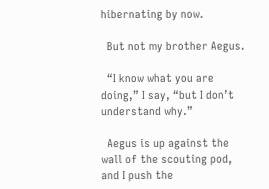hibernating by now.

  But not my brother Aegus.

  “I know what you are doing,” I say, “but I don’t understand why.”

  Aegus is up against the wall of the scouting pod, and I push the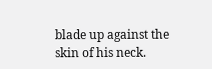blade up against the skin of his neck.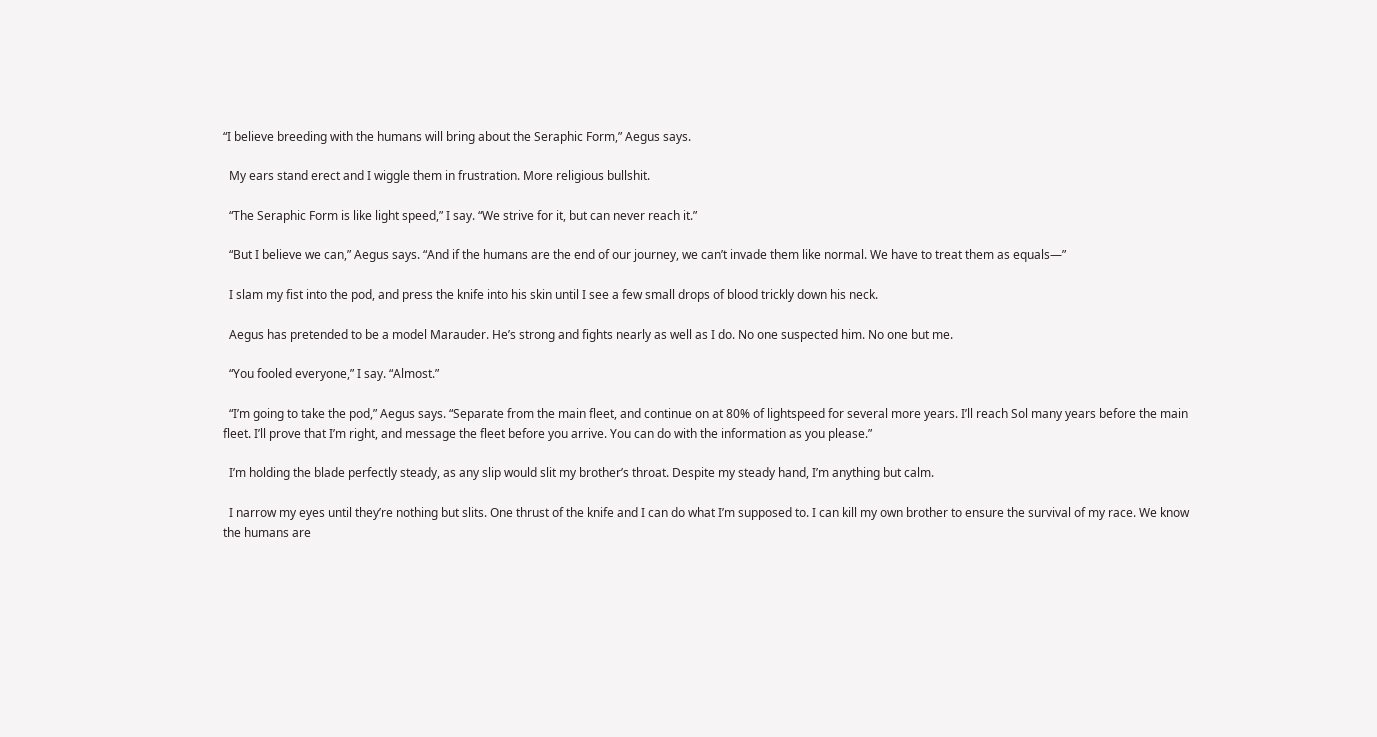“I believe breeding with the humans will bring about the Seraphic Form,” Aegus says.

  My ears stand erect and I wiggle them in frustration. More religious bullshit.

  “The Seraphic Form is like light speed,” I say. “We strive for it, but can never reach it.”

  “But I believe we can,” Aegus says. “And if the humans are the end of our journey, we can’t invade them like normal. We have to treat them as equals—”

  I slam my fist into the pod, and press the knife into his skin until I see a few small drops of blood trickly down his neck.

  Aegus has pretended to be a model Marauder. He’s strong and fights nearly as well as I do. No one suspected him. No one but me.

  “You fooled everyone,” I say. “Almost.”

  “I’m going to take the pod,” Aegus says. “Separate from the main fleet, and continue on at 80% of lightspeed for several more years. I’ll reach Sol many years before the main fleet. I’ll prove that I’m right, and message the fleet before you arrive. You can do with the information as you please.”

  I’m holding the blade perfectly steady, as any slip would slit my brother’s throat. Despite my steady hand, I’m anything but calm.

  I narrow my eyes until they’re nothing but slits. One thrust of the knife and I can do what I’m supposed to. I can kill my own brother to ensure the survival of my race. We know the humans are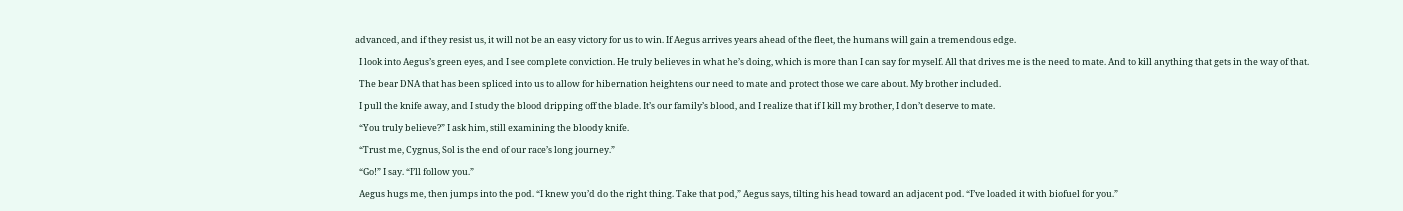advanced, and if they resist us, it will not be an easy victory for us to win. If Aegus arrives years ahead of the fleet, the humans will gain a tremendous edge.

  I look into Aegus’s green eyes, and I see complete conviction. He truly believes in what he’s doing, which is more than I can say for myself. All that drives me is the need to mate. And to kill anything that gets in the way of that.

  The bear DNA that has been spliced into us to allow for hibernation heightens our need to mate and protect those we care about. My brother included.

  I pull the knife away, and I study the blood dripping off the blade. It’s our family’s blood, and I realize that if I kill my brother, I don’t deserve to mate.

  “You truly believe?” I ask him, still examining the bloody knife.

  “Trust me, Cygnus, Sol is the end of our race’s long journey.”

  “Go!” I say. “I’ll follow you.”

  Aegus hugs me, then jumps into the pod. “I knew you’d do the right thing. Take that pod,” Aegus says, tilting his head toward an adjacent pod. “I’ve loaded it with biofuel for you.”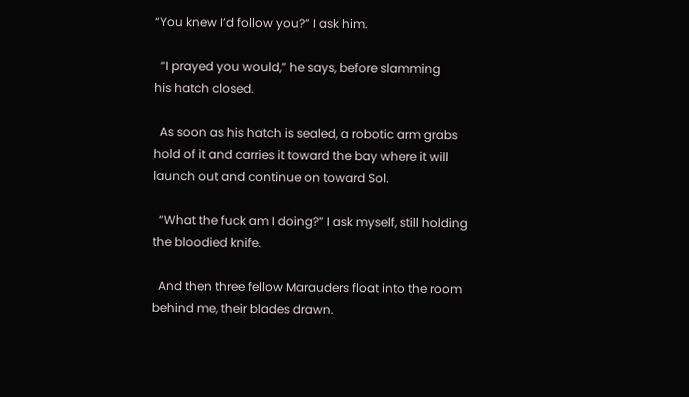“You knew I’d follow you?” I ask him.

  “I prayed you would,” he says, before slamming
his hatch closed.

  As soon as his hatch is sealed, a robotic arm grabs hold of it and carries it toward the bay where it will launch out and continue on toward Sol.

  “What the fuck am I doing?” I ask myself, still holding the bloodied knife.

  And then three fellow Marauders float into the room behind me, their blades drawn.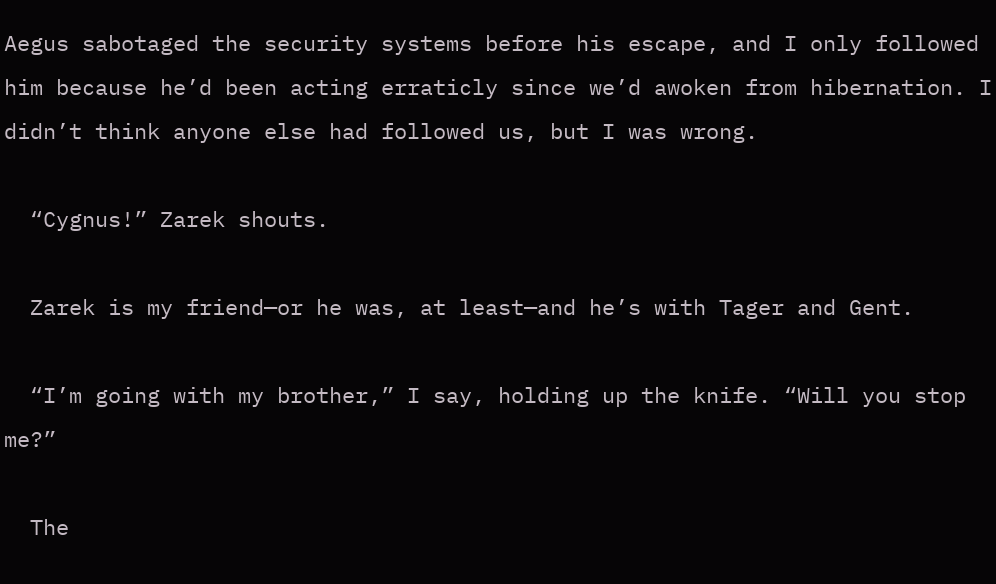Aegus sabotaged the security systems before his escape, and I only followed him because he’d been acting erraticly since we’d awoken from hibernation. I didn’t think anyone else had followed us, but I was wrong.

  “Cygnus!” Zarek shouts.

  Zarek is my friend—or he was, at least—and he’s with Tager and Gent.

  “I’m going with my brother,” I say, holding up the knife. “Will you stop me?”

  The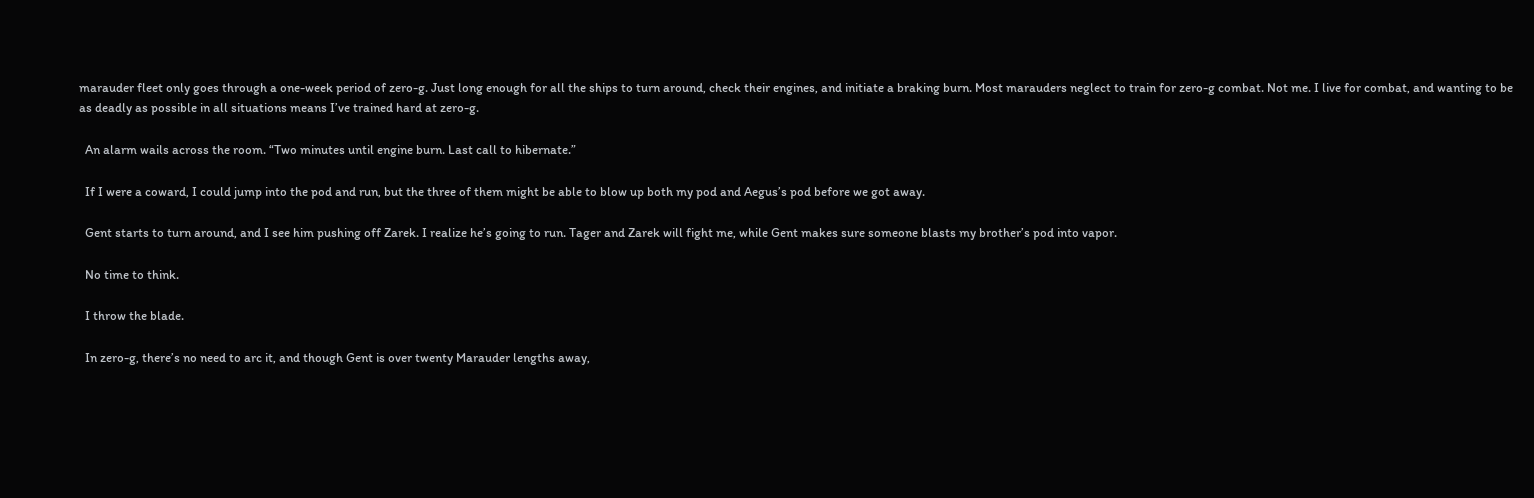marauder fleet only goes through a one-week period of zero-g. Just long enough for all the ships to turn around, check their engines, and initiate a braking burn. Most marauders neglect to train for zero-g combat. Not me. I live for combat, and wanting to be as deadly as possible in all situations means I’ve trained hard at zero-g.

  An alarm wails across the room. “Two minutes until engine burn. Last call to hibernate.”

  If I were a coward, I could jump into the pod and run, but the three of them might be able to blow up both my pod and Aegus’s pod before we got away.

  Gent starts to turn around, and I see him pushing off Zarek. I realize he’s going to run. Tager and Zarek will fight me, while Gent makes sure someone blasts my brother’s pod into vapor.

  No time to think.

  I throw the blade.

  In zero-g, there’s no need to arc it, and though Gent is over twenty Marauder lengths away,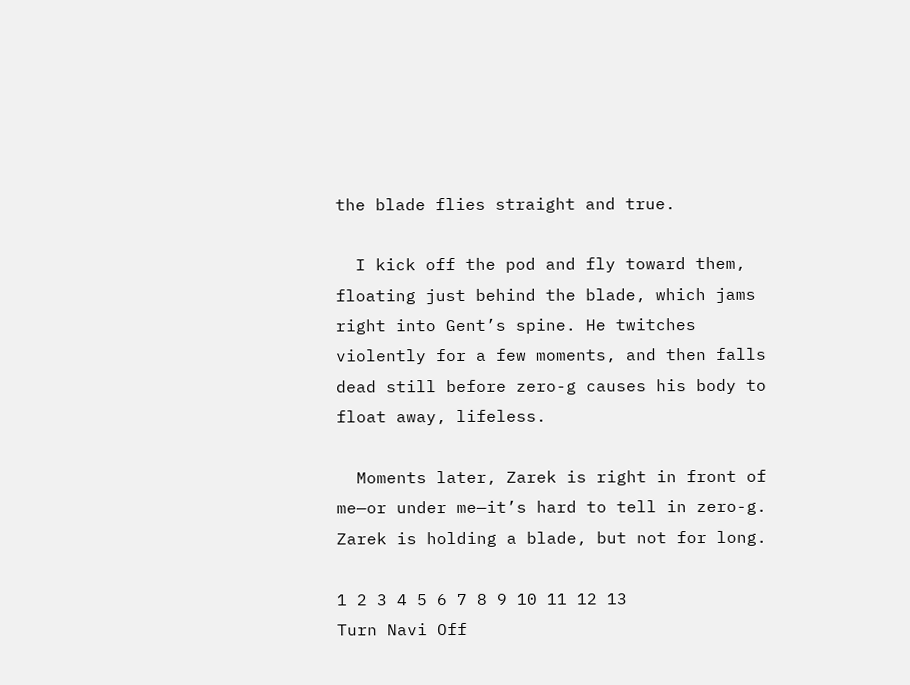the blade flies straight and true.

  I kick off the pod and fly toward them, floating just behind the blade, which jams right into Gent’s spine. He twitches violently for a few moments, and then falls dead still before zero-g causes his body to float away, lifeless.

  Moments later, Zarek is right in front of me—or under me—it’s hard to tell in zero-g. Zarek is holding a blade, but not for long.

1 2 3 4 5 6 7 8 9 10 11 12 13
Turn Navi Off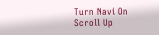Turn Navi On
Scroll Up